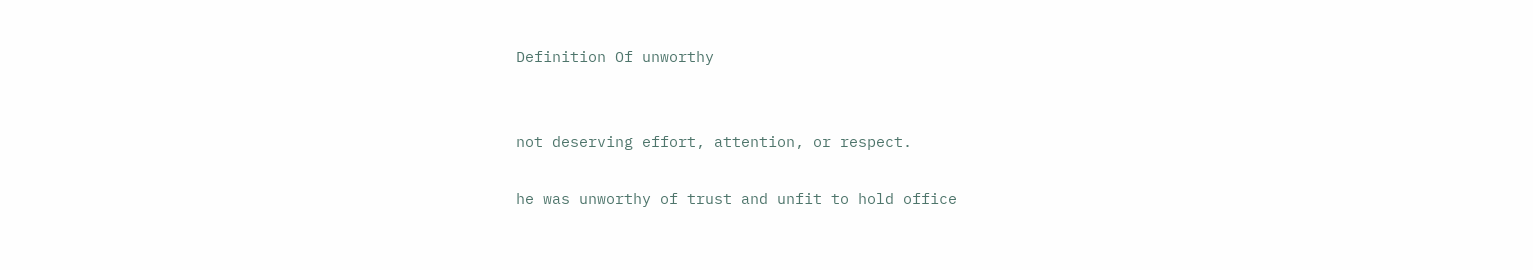Definition Of unworthy


not deserving effort, attention, or respect.

he was unworthy of trust and unfit to hold office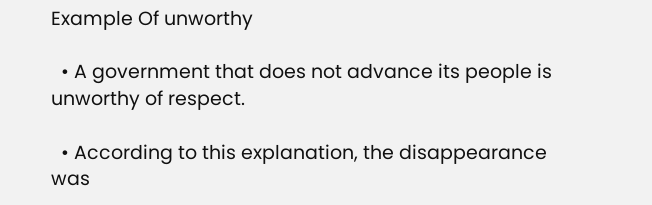Example Of unworthy

  • A government that does not advance its people is unworthy of respect.

  • According to this explanation, the disappearance was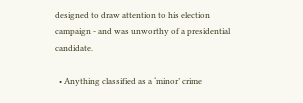designed to draw attention to his election campaign - and was unworthy of a presidential candidate.

  • Anything classified as a ‘minor’ crime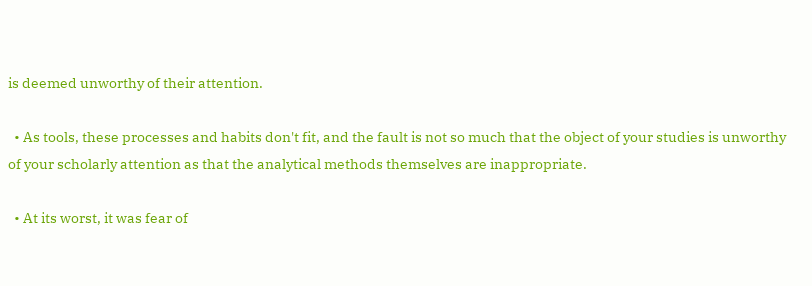is deemed unworthy of their attention.

  • As tools, these processes and habits don't fit, and the fault is not so much that the object of your studies is unworthy of your scholarly attention as that the analytical methods themselves are inappropriate.

  • At its worst, it was fear of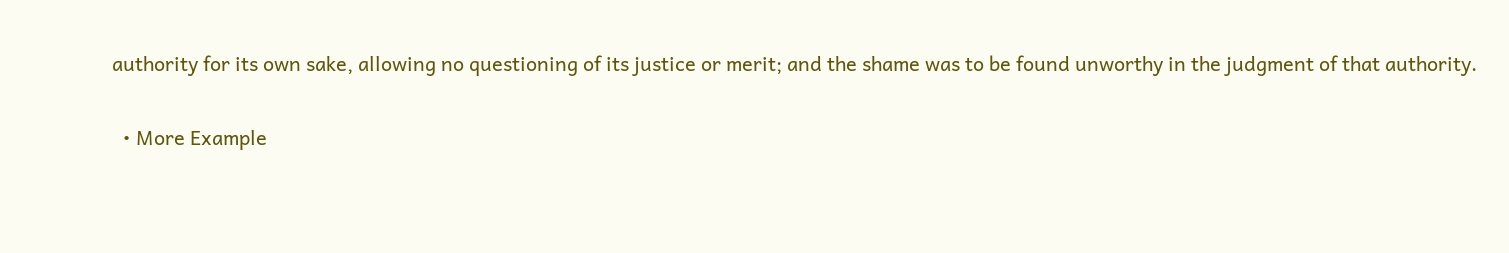authority for its own sake, allowing no questioning of its justice or merit; and the shame was to be found unworthy in the judgment of that authority.

  • More Example